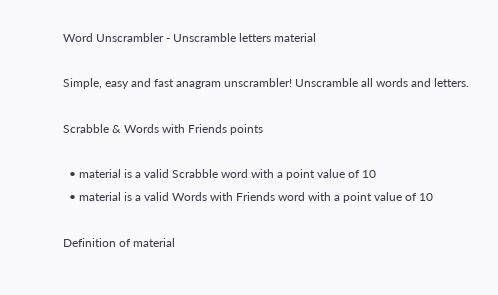Word Unscrambler - Unscramble letters material

Simple, easy and fast anagram unscrambler! Unscramble all words and letters.

Scrabble & Words with Friends points

  • material is a valid Scrabble word with a point value of 10
  • material is a valid Words with Friends word with a point value of 10

Definition of material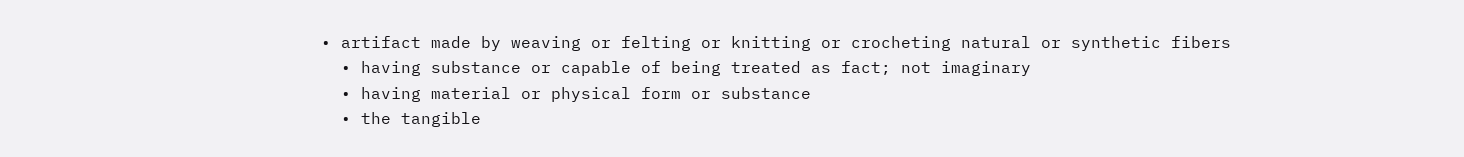• artifact made by weaving or felting or knitting or crocheting natural or synthetic fibers
  • having substance or capable of being treated as fact; not imaginary
  • having material or physical form or substance
  • the tangible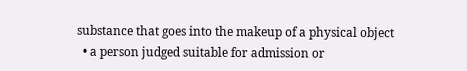substance that goes into the makeup of a physical object
  • a person judged suitable for admission or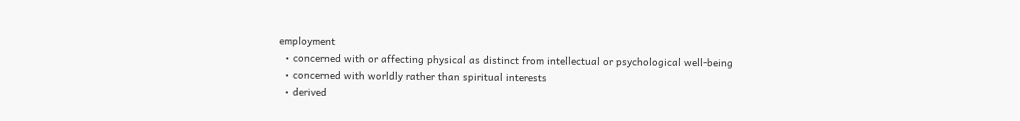employment
  • concerned with or affecting physical as distinct from intellectual or psychological well-being
  • concerned with worldly rather than spiritual interests
  • derived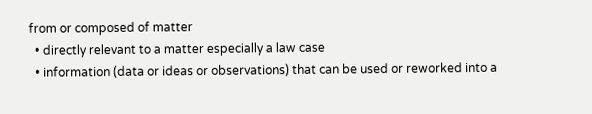from or composed of matter
  • directly relevant to a matter especially a law case
  • information (data or ideas or observations) that can be used or reworked into a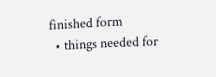finished form
  • things needed for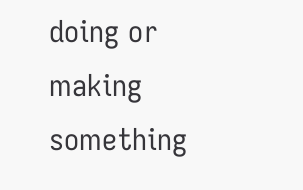doing or making something